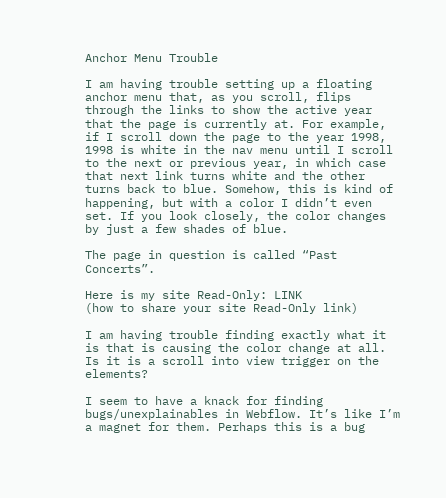Anchor Menu Trouble

I am having trouble setting up a floating anchor menu that, as you scroll, flips through the links to show the active year that the page is currently at. For example, if I scroll down the page to the year 1998, 1998 is white in the nav menu until I scroll to the next or previous year, in which case that next link turns white and the other turns back to blue. Somehow, this is kind of happening, but with a color I didn’t even set. If you look closely, the color changes by just a few shades of blue.

The page in question is called “Past Concerts”.

Here is my site Read-Only: LINK
(how to share your site Read-Only link)

I am having trouble finding exactly what it is that is causing the color change at all. Is it is a scroll into view trigger on the elements?

I seem to have a knack for finding bugs/unexplainables in Webflow. It’s like I’m a magnet for them. Perhaps this is a bug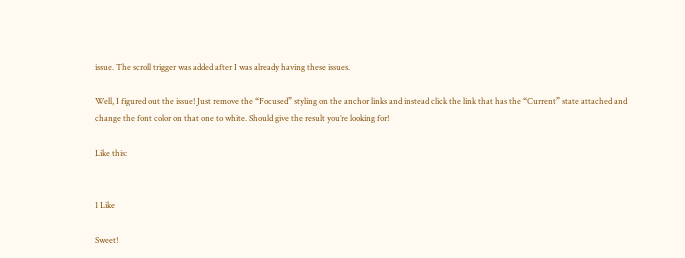issue. The scroll trigger was added after I was already having these issues.

Well, I figured out the issue! Just remove the “Focused” styling on the anchor links and instead click the link that has the “Current” state attached and change the font color on that one to white. Should give the result you’re looking for!

Like this:


1 Like

Sweet!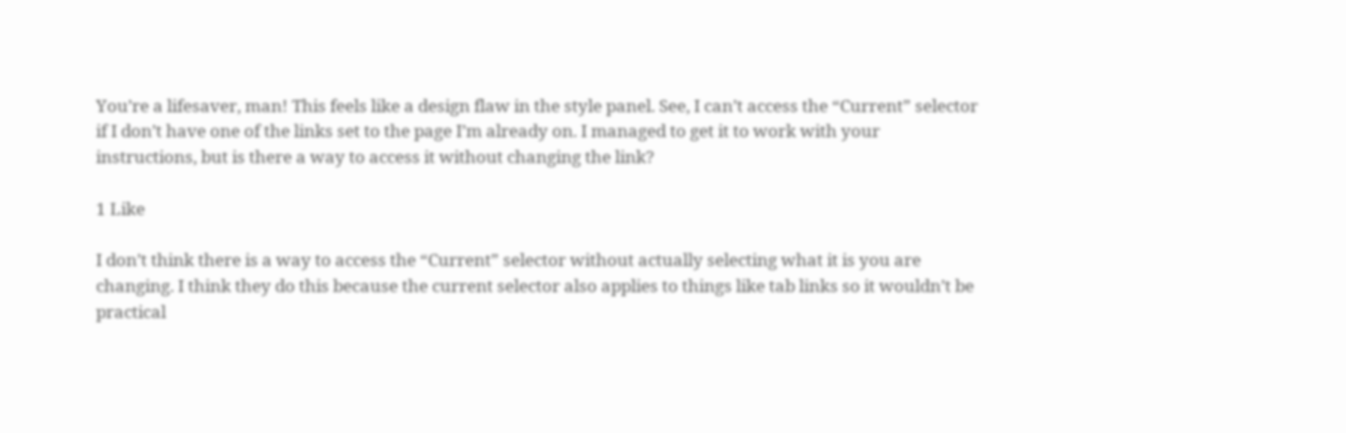You’re a lifesaver, man! This feels like a design flaw in the style panel. See, I can’t access the “Current” selector if I don’t have one of the links set to the page I’m already on. I managed to get it to work with your instructions, but is there a way to access it without changing the link?

1 Like

I don’t think there is a way to access the “Current” selector without actually selecting what it is you are changing. I think they do this because the current selector also applies to things like tab links so it wouldn’t be practical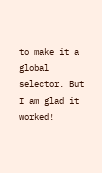to make it a global selector. But I am glad it worked!